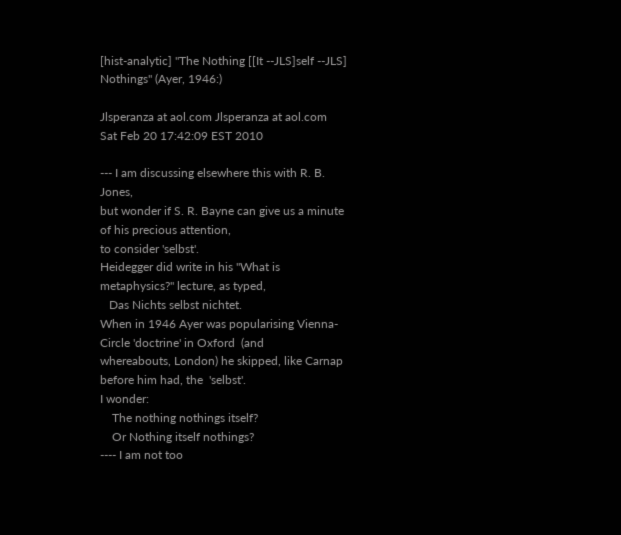[hist-analytic] "The Nothing [[It --JLS]self --JLS] Nothings" (Ayer, 1946:)

Jlsperanza at aol.com Jlsperanza at aol.com
Sat Feb 20 17:42:09 EST 2010

--- I am discussing elsewhere this with R. B. Jones,
but wonder if S. R. Bayne can give us a minute of his precious attention,
to consider 'selbst'.
Heidegger did write in his "What is metaphysics?" lecture, as typed,
   Das Nichts selbst nichtet.
When in 1946 Ayer was popularising Vienna-Circle 'doctrine' in Oxford  (and
whereabouts, London) he skipped, like Carnap before him had, the  'selbst'.
I wonder:
    The nothing nothings itself?
    Or Nothing itself nothings?
---- I am not too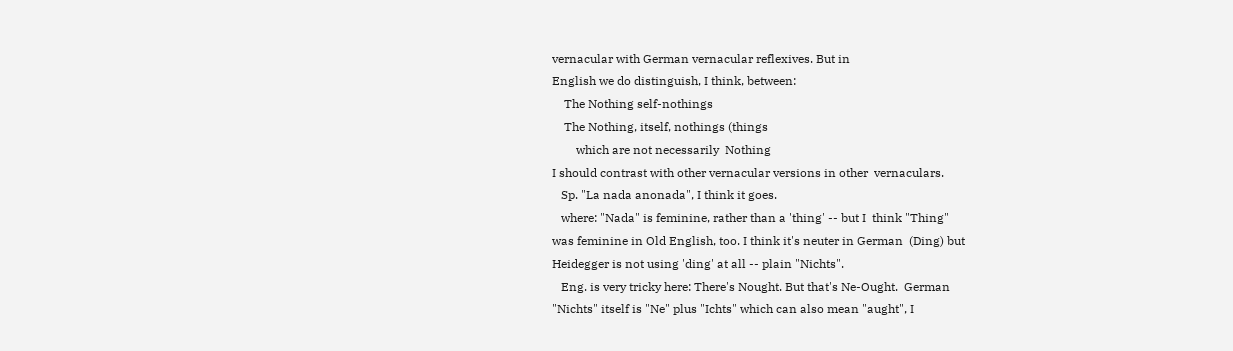vernacular with German vernacular reflexives. But in
English we do distinguish, I think, between:
    The Nothing self-nothings
    The Nothing, itself, nothings (things
        which are not necessarily  Nothing
I should contrast with other vernacular versions in other  vernaculars.
   Sp. "La nada anonada", I think it goes.
   where: "Nada" is feminine, rather than a 'thing' -- but I  think "Thing"
was feminine in Old English, too. I think it's neuter in German  (Ding) but
Heidegger is not using 'ding' at all -- plain "Nichts".
   Eng. is very tricky here: There's Nought. But that's Ne-Ought.  German
"Nichts" itself is "Ne" plus "Ichts" which can also mean "aught", I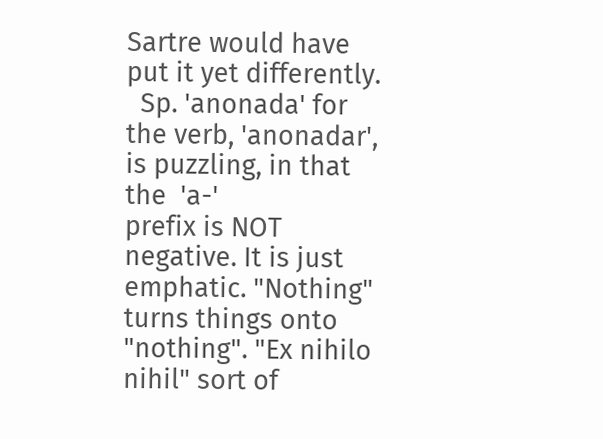Sartre would have put it yet differently.
  Sp. 'anonada' for the verb, 'anonadar', is puzzling, in that the  'a-'
prefix is NOT negative. It is just emphatic. "Nothing" turns things onto
"nothing". "Ex nihilo nihil" sort of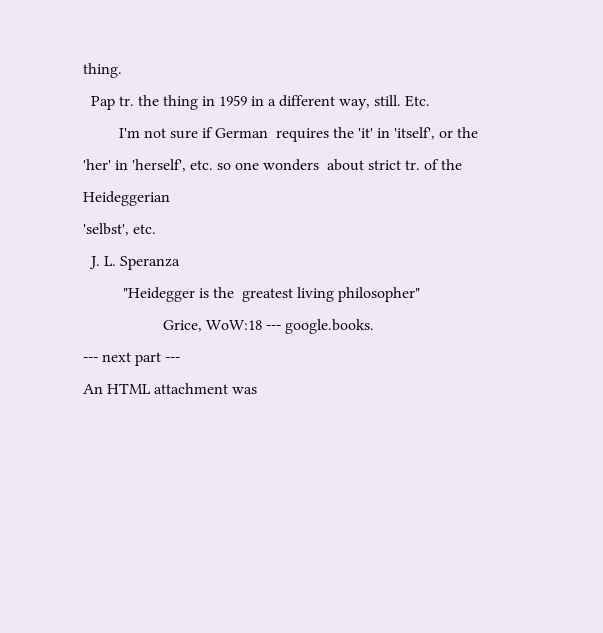thing.
  Pap tr. the thing in 1959 in a different way, still. Etc.
         I'm not sure if German  requires the 'it' in 'itself', or the
'her' in 'herself', etc. so one wonders  about strict tr. of the Heideggerian
'selbst', etc.
  J. L. Speranza
          "Heidegger is the  greatest living philosopher"
                    Grice, WoW:18 --- google.books.
--- next part ---
An HTML attachment was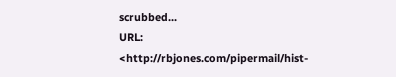scrubbed...
URL: <http://rbjones.com/pipermail/hist-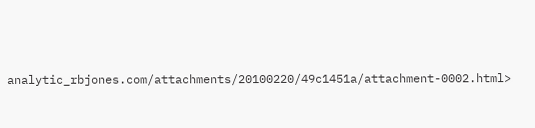analytic_rbjones.com/attachments/20100220/49c1451a/attachment-0002.html>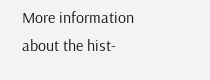More information about the hist-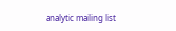analytic mailing list